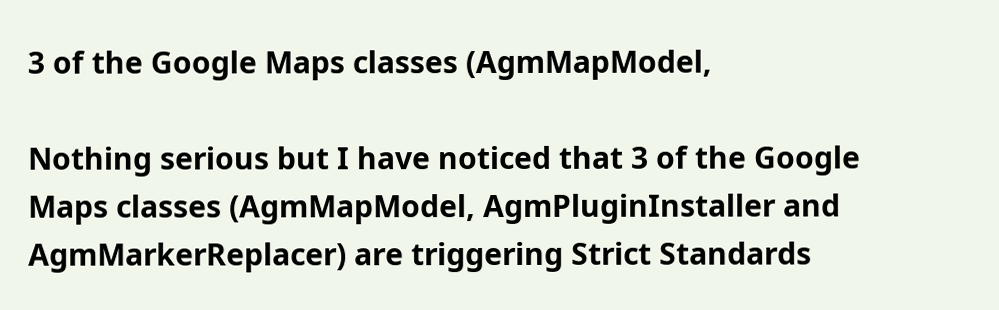3 of the Google Maps classes (AgmMapModel,

Nothing serious but I have noticed that 3 of the Google Maps classes (AgmMapModel, AgmPluginInstaller and AgmMarkerReplacer) are triggering Strict Standards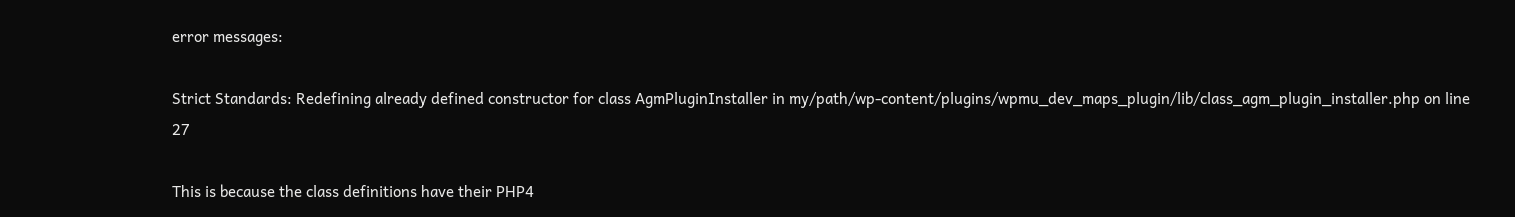error messages:

Strict Standards: Redefining already defined constructor for class AgmPluginInstaller in my/path/wp-content/plugins/wpmu_dev_maps_plugin/lib/class_agm_plugin_installer.php on line 27

This is because the class definitions have their PHP4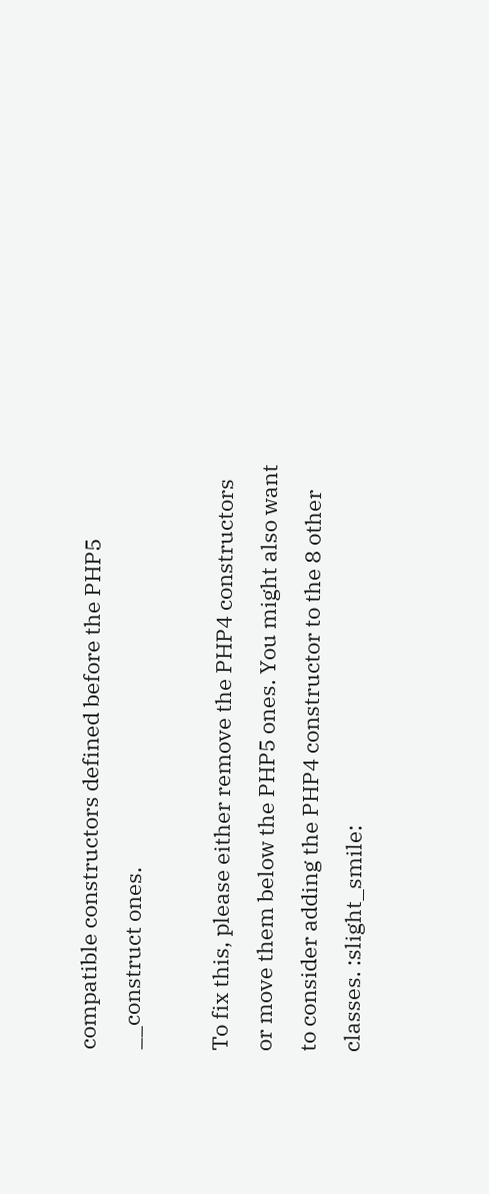compatible constructors defined before the PHP5 __construct ones.

To fix this, please either remove the PHP4 constructors or move them below the PHP5 ones. You might also want to consider adding the PHP4 constructor to the 8 other classes. :slight_smile: